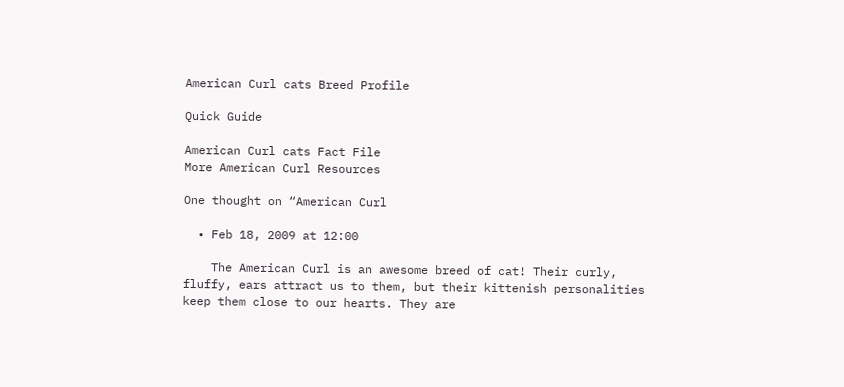American Curl cats Breed Profile

Quick Guide

American Curl cats Fact File
More American Curl Resources

One thought on “American Curl

  • Feb 18, 2009 at 12:00

    The American Curl is an awesome breed of cat! Their curly, fluffy, ears attract us to them, but their kittenish personalities keep them close to our hearts. They are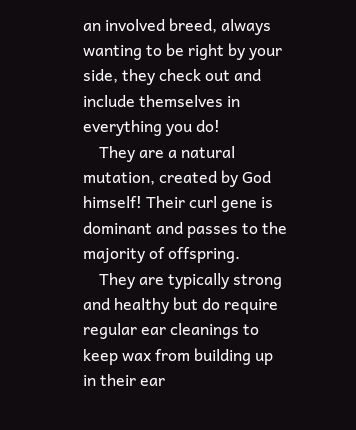an involved breed, always wanting to be right by your side, they check out and include themselves in everything you do!
    They are a natural mutation, created by God himself! Their curl gene is dominant and passes to the majority of offspring.
    They are typically strong and healthy but do require regular ear cleanings to keep wax from building up in their ear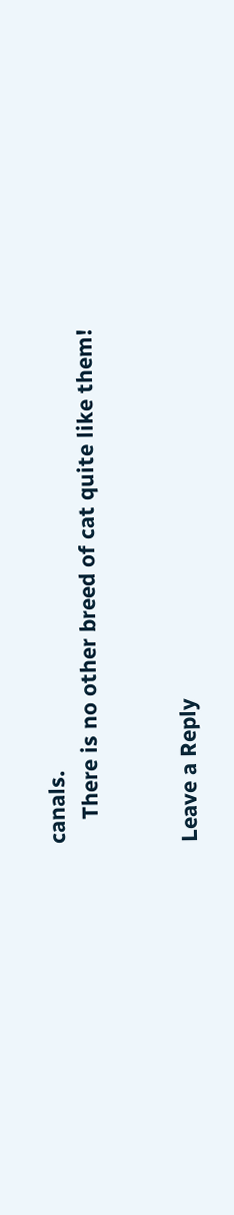canals.
    There is no other breed of cat quite like them!


Leave a Reply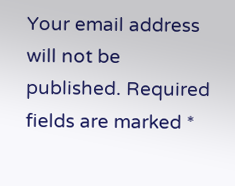Your email address will not be published. Required fields are marked *